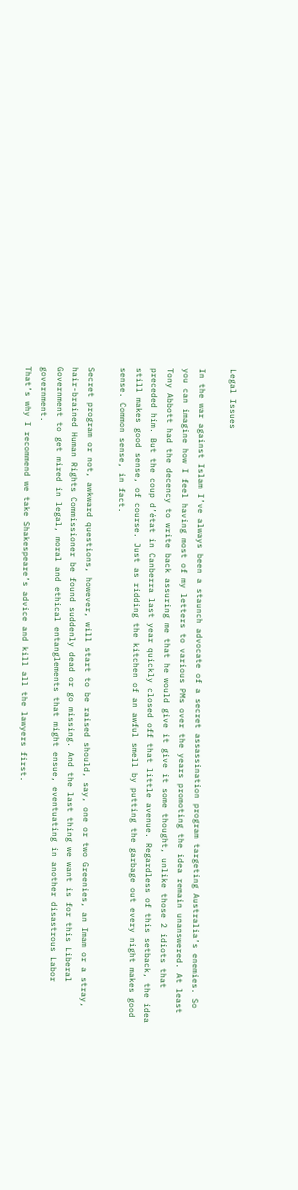Legal Issues

In the war against Islam I’ve always been a staunch advocate of a secret assassination program targeting Australia’s enemies. So you can imagine how I feel having most of my letters to various PMs over the years promoting the idea remain unanswered. At least Tony Abbott had the decency to write back assuring me that he would give it give it some thought, unlike those 2 idiots that preceded him. But the coup d’état in Canberra last year quickly closed off that little avenue. Regardless of this setback, the idea still makes good sense, of course. Just as ridding the kitchen of an awful smell by putting the garbage out every night makes good sense. Common sense, in fact.

Secret program or not, awkward questions, however, will start to be raised should, say, one or two Greenies, an Imam or a stray, hair-brained Human Rights Commissioner be found suddenly dead or go missing. And the last thing we want is for this Liberal Government to get mired in legal, moral and ethical entanglements that might ensue, eventuating in another disastrous Labor government.
That’s why I recommend we take Shakespeare’s advice and kill all the lawyers first.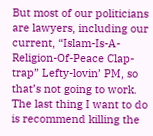But most of our politicians are lawyers, including our current, “Islam-Is-A-Religion-Of-Peace Clap-trap” Lefty-lovin’ PM, so that’s not going to work. The last thing I want to do is recommend killing the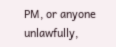PM, or anyone unlawfully,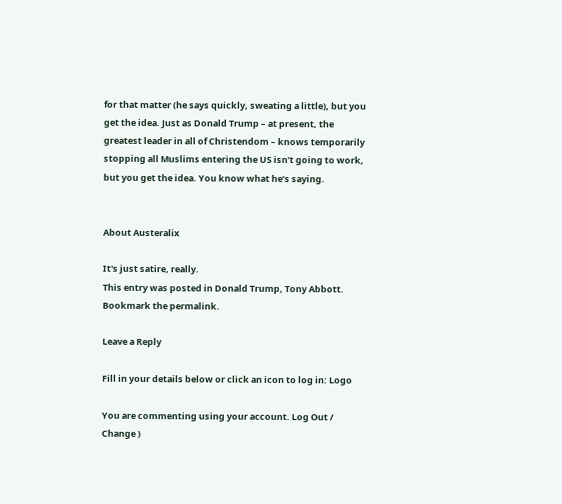for that matter (he says quickly, sweating a little), but you get the idea. Just as Donald Trump – at present, the greatest leader in all of Christendom – knows temporarily stopping all Muslims entering the US isn’t going to work, but you get the idea. You know what he’s saying.


About Austeralix

It's just satire, really.
This entry was posted in Donald Trump, Tony Abbott. Bookmark the permalink.

Leave a Reply

Fill in your details below or click an icon to log in: Logo

You are commenting using your account. Log Out /  Change )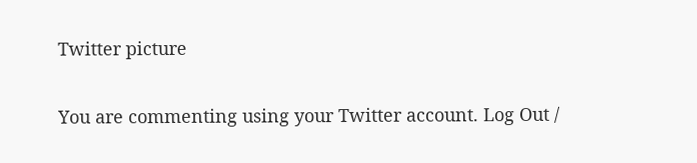Twitter picture

You are commenting using your Twitter account. Log Out /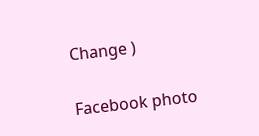Change )

Facebook photo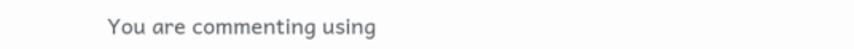You are commenting using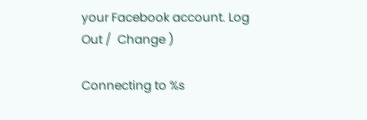your Facebook account. Log Out /  Change )

Connecting to %s